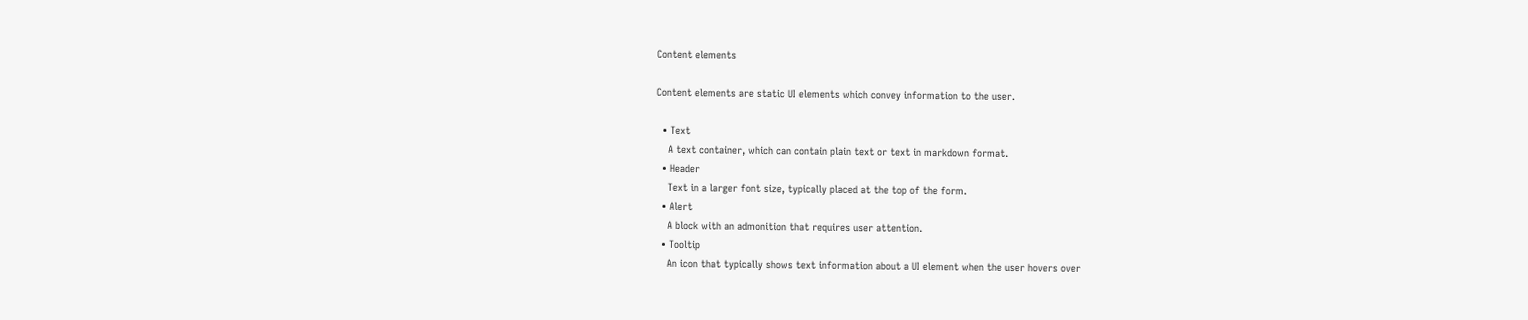Content elements

Content elements are static UI elements which convey information to the user.

  • Text
    A text container, which can contain plain text or text in markdown format.
  • Header
    Text in a larger font size, typically placed at the top of the form.
  • Alert
    A block with an admonition that requires user attention.
  • Tooltip
    An icon that typically shows text information about a UI element when the user hovers over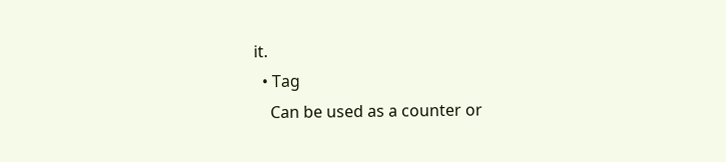it.
  • Tag
    Can be used as a counter or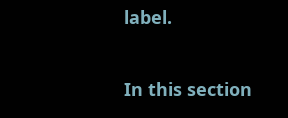label.

In this section